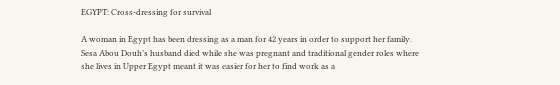EGYPT: Cross-dressing for survival

A woman in Egypt has been dressing as a man for 42 years in order to support her family. Sesa Abou Douh’s husband died while she was pregnant and traditional gender roles where she lives in Upper Egypt meant it was easier for her to find work as a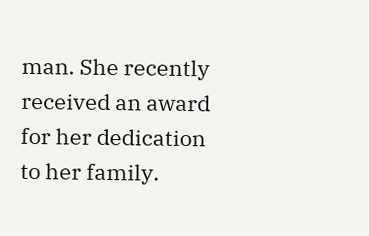man. She recently received an award for her dedication to her family.